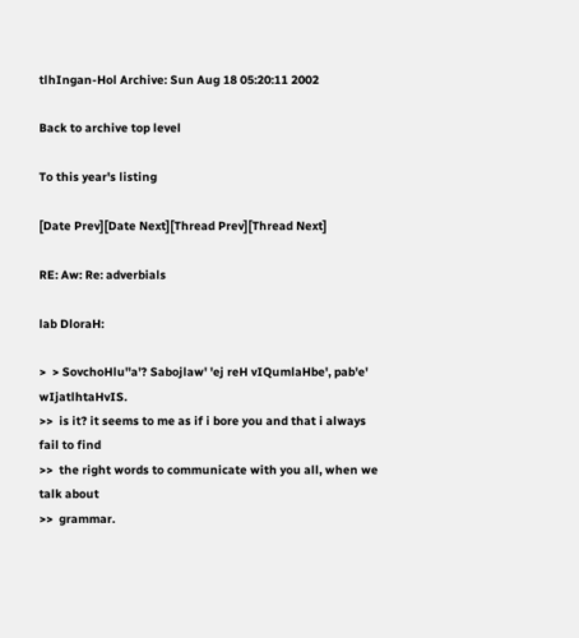tlhIngan-Hol Archive: Sun Aug 18 05:20:11 2002

Back to archive top level

To this year's listing

[Date Prev][Date Next][Thread Prev][Thread Next]

RE: Aw: Re: adverbials

lab DloraH:

>  > SovchoHlu''a'? Sabojlaw' 'ej reH vIQumlaHbe', pab'e' wIjatlhtaHvIS.
>>  is it? it seems to me as if i bore you and that i always fail to find
>>  the right words to communicate with you all, when we talk about
>>  grammar.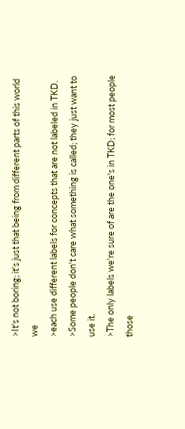>It's not boring; it's just that being from different parts of this world we
>each use different labels for concepts that are not labeled in TKD.
>Some people don't care what something is called; they just want to use it.
>The only labels we're sure of are the one's in TKD; for most people those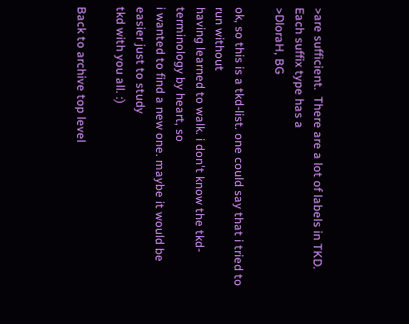>are sufficient.  There are a lot of labels in TKD.  Each suffix type has a
>DloraH, BG

ok, so this is a tkd-list. one could say that i tried to run without
having learned to walk. i don't know the tkd-terminology by heart, so
i wanted to find a new one. maybe it would be easier just to study
tkd with you all. :)

Back to archive top level